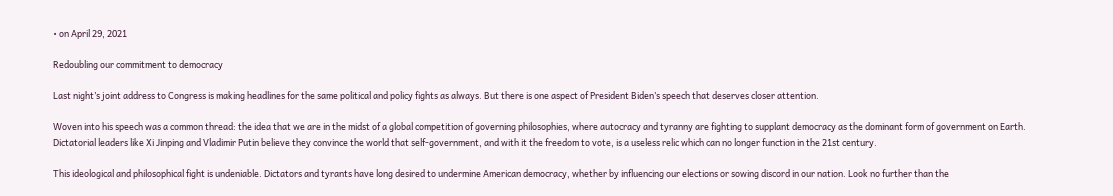• on April 29, 2021

Redoubling our commitment to democracy

Last night’s joint address to Congress is making headlines for the same political and policy fights as always. But there is one aspect of President Biden’s speech that deserves closer attention.

Woven into his speech was a common thread: the idea that we are in the midst of a global competition of governing philosophies, where autocracy and tyranny are fighting to supplant democracy as the dominant form of government on Earth. Dictatorial leaders like Xi Jinping and Vladimir Putin believe they convince the world that self-government, and with it the freedom to vote, is a useless relic which can no longer function in the 21st century.

This ideological and philosophical fight is undeniable. Dictators and tyrants have long desired to undermine American democracy, whether by influencing our elections or sowing discord in our nation. Look no further than the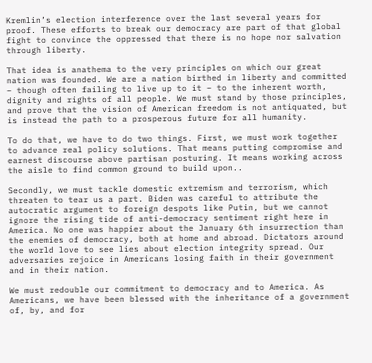Kremlin’s election interference over the last several years for proof. These efforts to break our democracy are part of that global fight to convince the oppressed that there is no hope nor salvation through liberty.

That idea is anathema to the very principles on which our great nation was founded. We are a nation birthed in liberty and committed – though often failing to live up to it – to the inherent worth, dignity and rights of all people. We must stand by those principles, and prove that the vision of American freedom is not antiquated, but is instead the path to a prosperous future for all humanity.

To do that, we have to do two things. First, we must work together to advance real policy solutions. That means putting compromise and earnest discourse above partisan posturing. It means working across the aisle to find common ground to build upon..

Secondly, we must tackle domestic extremism and terrorism, which threaten to tear us a part. Biden was careful to attribute the autocratic argument to foreign despots like Putin, but we cannot ignore the rising tide of anti-democracy sentiment right here in America. No one was happier about the January 6th insurrection than the enemies of democracy, both at home and abroad. Dictators around the world love to see lies about election integrity spread. Our adversaries rejoice in Americans losing faith in their government and in their nation.

We must redouble our commitment to democracy and to America. As Americans, we have been blessed with the inheritance of a government of, by, and for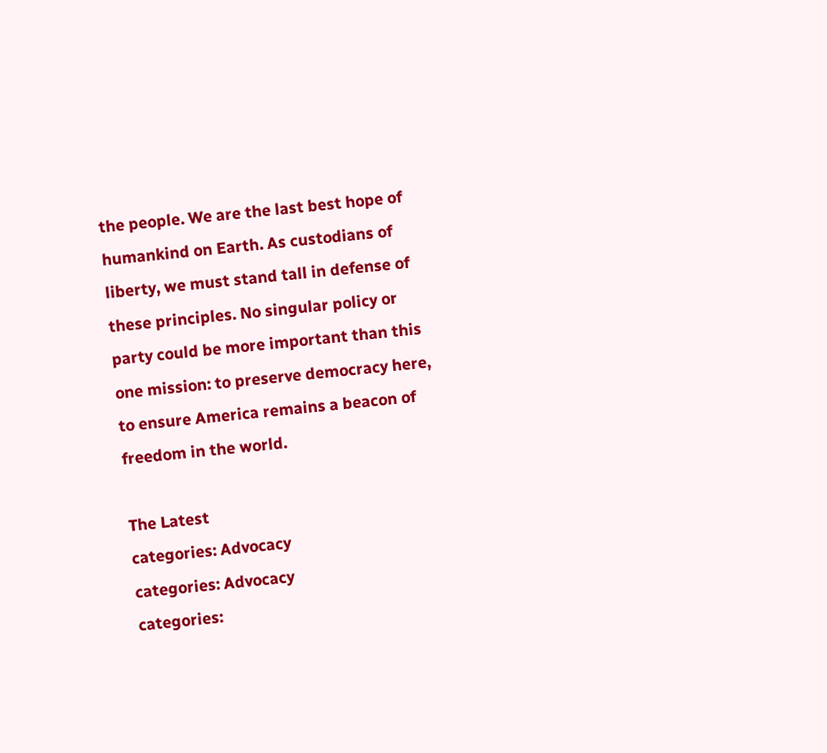the people. We are the last best hope of humankind on Earth. As custodians of liberty, we must stand tall in defense of these principles. No singular policy or party could be more important than this one mission: to preserve democracy here, to ensure America remains a beacon of freedom in the world.

The Latest
categories: Advocacy
categories: Advocacy
categories: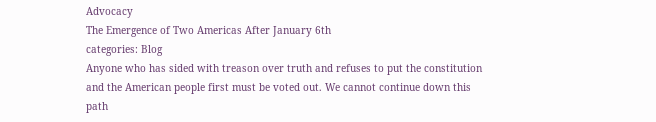Advocacy
The Emergence of Two Americas After January 6th
categories: Blog
Anyone who has sided with treason over truth and refuses to put the constitution and the American people first must be voted out. We cannot continue down this path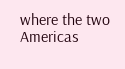where the two Americas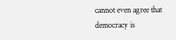cannot even agree that democracy is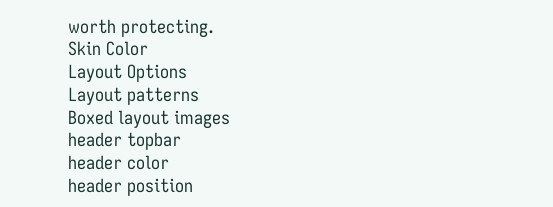worth protecting.
Skin Color
Layout Options
Layout patterns
Boxed layout images
header topbar
header color
header position